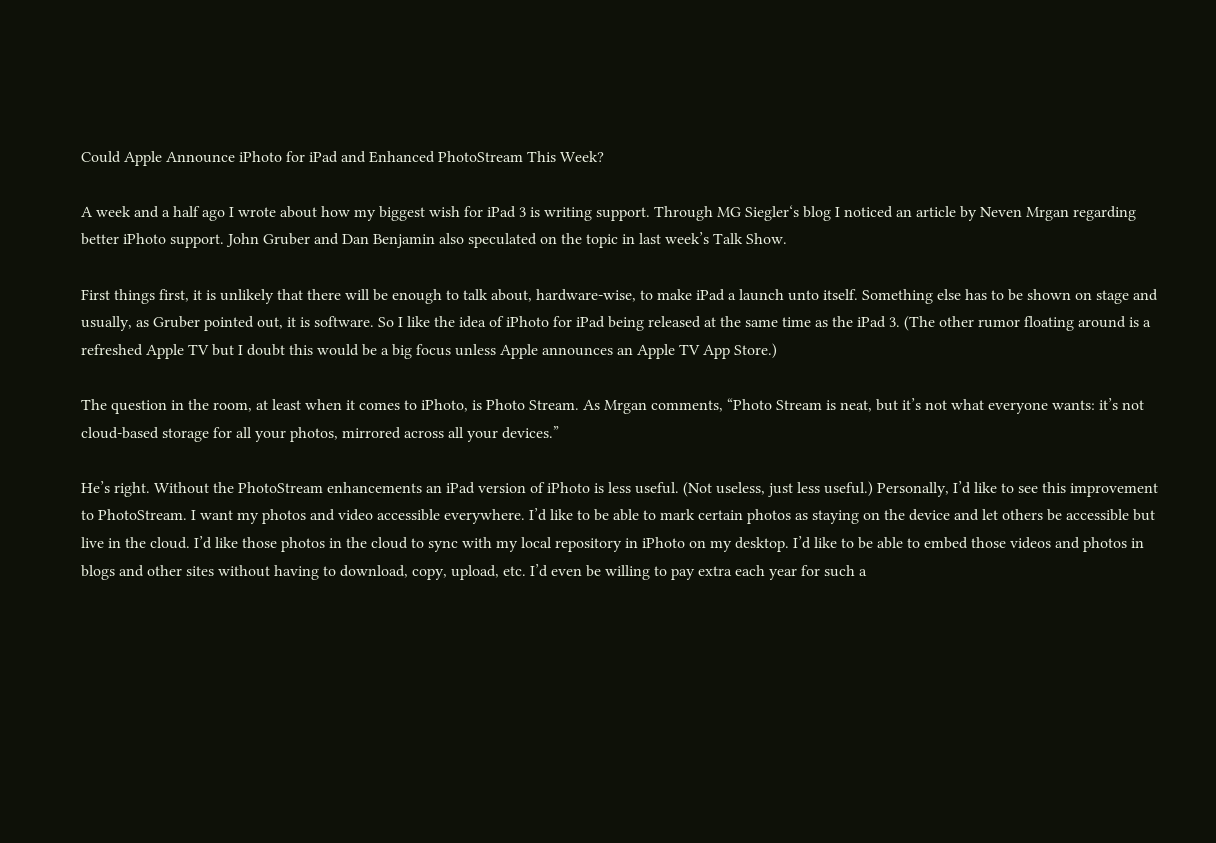Could Apple Announce iPhoto for iPad and Enhanced PhotoStream This Week?

A week and a half ago I wrote about how my biggest wish for iPad 3 is writing support. Through MG Siegler‘s blog I noticed an article by Neven Mrgan regarding better iPhoto support. John Gruber and Dan Benjamin also speculated on the topic in last week’s Talk Show.

First things first, it is unlikely that there will be enough to talk about, hardware-wise, to make iPad a launch unto itself. Something else has to be shown on stage and usually, as Gruber pointed out, it is software. So I like the idea of iPhoto for iPad being released at the same time as the iPad 3. (The other rumor floating around is a refreshed Apple TV but I doubt this would be a big focus unless Apple announces an Apple TV App Store.)

The question in the room, at least when it comes to iPhoto, is Photo Stream. As Mrgan comments, “Photo Stream is neat, but it’s not what everyone wants: it’s not cloud-based storage for all your photos, mirrored across all your devices.”

He’s right. Without the PhotoStream enhancements an iPad version of iPhoto is less useful. (Not useless, just less useful.) Personally, I’d like to see this improvement to PhotoStream. I want my photos and video accessible everywhere. I’d like to be able to mark certain photos as staying on the device and let others be accessible but live in the cloud. I’d like those photos in the cloud to sync with my local repository in iPhoto on my desktop. I’d like to be able to embed those videos and photos in blogs and other sites without having to download, copy, upload, etc. I’d even be willing to pay extra each year for such a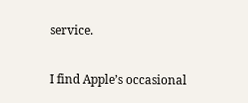service.

I find Apple’s occasional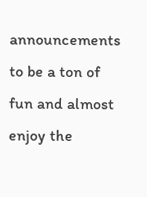announcements to be a ton of fun and almost enjoy the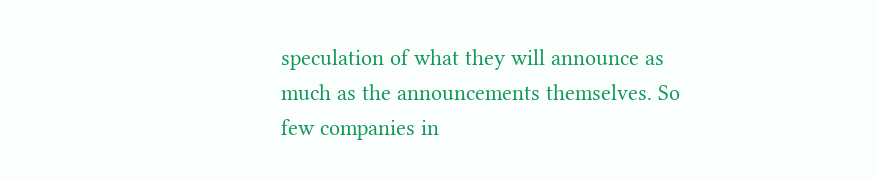speculation of what they will announce as much as the announcements themselves. So few companies in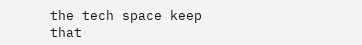the tech space keep that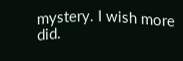mystery. I wish more did.